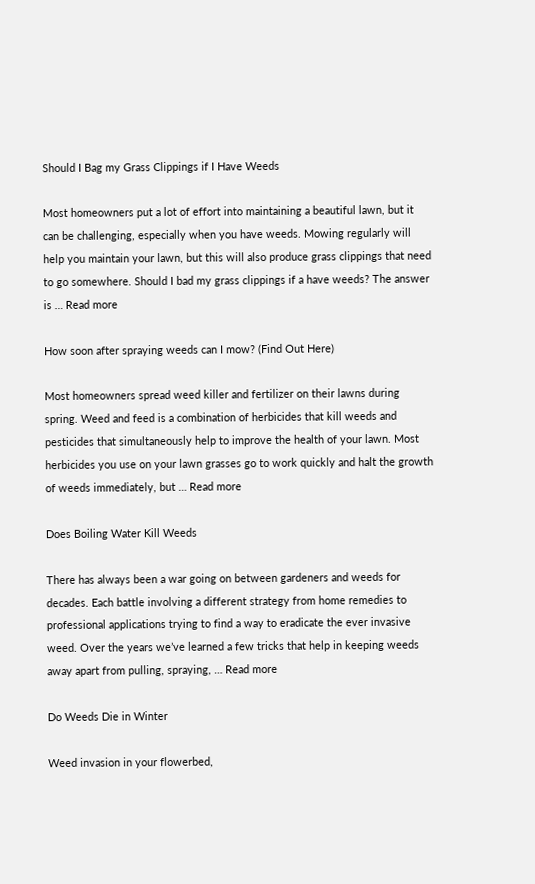Should I Bag my Grass Clippings if I Have Weeds

Most homeowners put a lot of effort into maintaining a beautiful lawn, but it can be challenging, especially when you have weeds. Mowing regularly will help you maintain your lawn, but this will also produce grass clippings that need to go somewhere. Should I bad my grass clippings if a have weeds? The answer is … Read more

How soon after spraying weeds can I mow? (Find Out Here)

Most homeowners spread weed killer and fertilizer on their lawns during spring. Weed and feed is a combination of herbicides that kill weeds and pesticides that simultaneously help to improve the health of your lawn. Most herbicides you use on your lawn grasses go to work quickly and halt the growth of weeds immediately, but … Read more

Does Boiling Water Kill Weeds

There has always been a war going on between gardeners and weeds for decades. Each battle involving a different strategy from home remedies to professional applications trying to find a way to eradicate the ever invasive weed. Over the years we’ve learned a few tricks that help in keeping weeds away apart from pulling, spraying, … Read more

Do Weeds Die in Winter

Weed invasion in your flowerbed,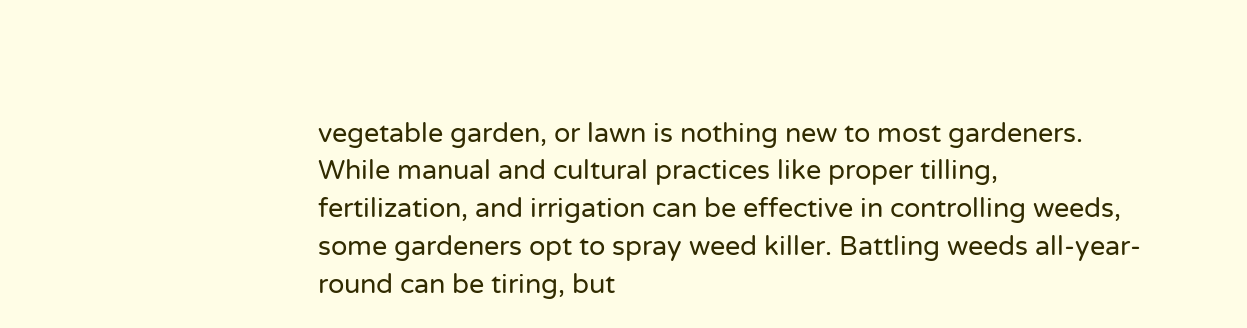vegetable garden, or lawn is nothing new to most gardeners. While manual and cultural practices like proper tilling, fertilization, and irrigation can be effective in controlling weeds, some gardeners opt to spray weed killer. Battling weeds all-year-round can be tiring, but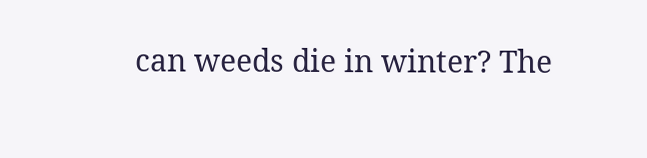can weeds die in winter? The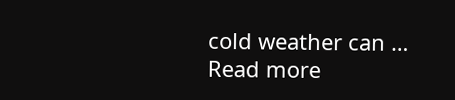cold weather can … Read more